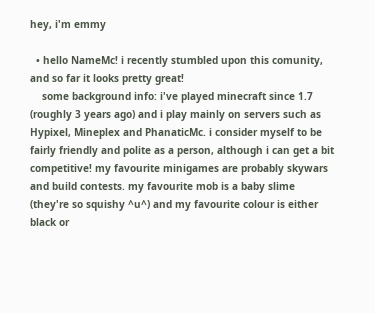hey, i'm emmy

  • hello NameMc! i recently stumbled upon this comunity, and so far it looks pretty great!
    some background info: i've played minecraft since 1.7 (roughly 3 years ago) and i play mainly on servers such as Hypixel, Mineplex and PhanaticMc. i consider myself to be fairly friendly and polite as a person, although i can get a bit competitive! my favourite minigames are probably skywars and build contests. my favourite mob is a baby slime (they're so squishy ^u^) and my favourite colour is either black or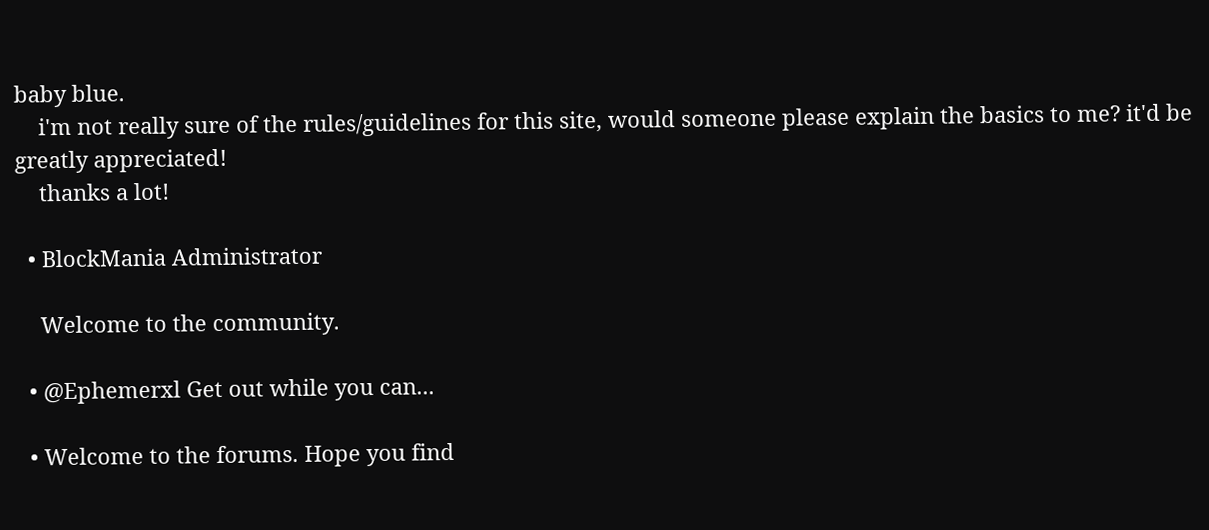baby blue.
    i'm not really sure of the rules/guidelines for this site, would someone please explain the basics to me? it'd be greatly appreciated!
    thanks a lot!

  • BlockMania Administrator

    Welcome to the community.

  • @Ephemerxl Get out while you can...

  • Welcome to the forums. Hope you find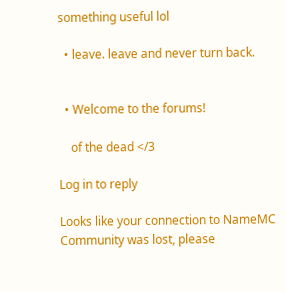something useful lol

  • leave. leave and never turn back.


  • Welcome to the forums!

    of the dead </3

Log in to reply

Looks like your connection to NameMC Community was lost, please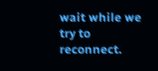wait while we try to reconnect.